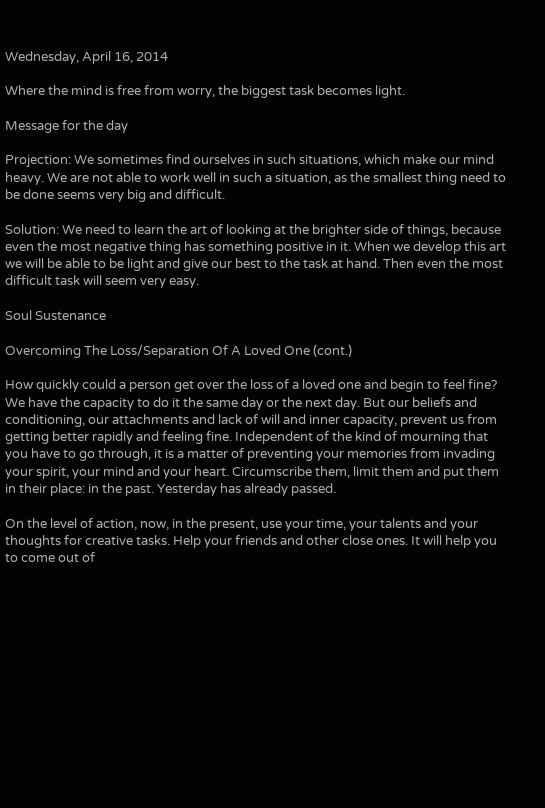Wednesday, April 16, 2014

Where the mind is free from worry, the biggest task becomes light.

Message for the day

Projection: We sometimes find ourselves in such situations, which make our mind heavy. We are not able to work well in such a situation, as the smallest thing need to be done seems very big and difficult.

Solution: We need to learn the art of looking at the brighter side of things, because even the most negative thing has something positive in it. When we develop this art we will be able to be light and give our best to the task at hand. Then even the most difficult task will seem very easy.

Soul Sustenance

Overcoming The Loss/Separation Of A Loved One (cont.)

How quickly could a person get over the loss of a loved one and begin to feel fine? We have the capacity to do it the same day or the next day. But our beliefs and conditioning, our attachments and lack of will and inner capacity, prevent us from getting better rapidly and feeling fine. Independent of the kind of mourning that you have to go through, it is a matter of preventing your memories from invading your spirit, your mind and your heart. Circumscribe them, limit them and put them in their place: in the past. Yesterday has already passed.

On the level of action, now, in the present, use your time, your talents and your thoughts for creative tasks. Help your friends and other close ones. It will help you to come out of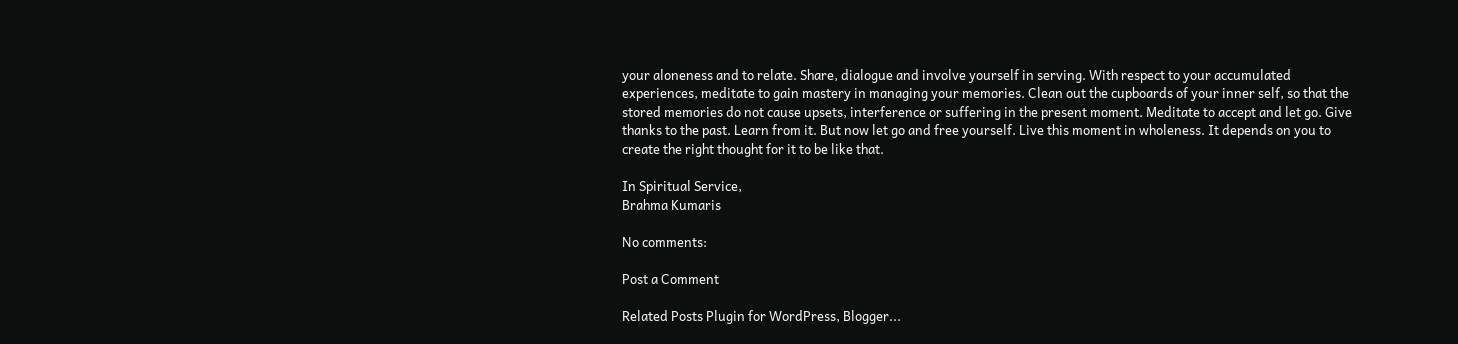your aloneness and to relate. Share, dialogue and involve yourself in serving. With respect to your accumulated experiences, meditate to gain mastery in managing your memories. Clean out the cupboards of your inner self, so that the stored memories do not cause upsets, interference or suffering in the present moment. Meditate to accept and let go. Give thanks to the past. Learn from it. But now let go and free yourself. Live this moment in wholeness. It depends on you to create the right thought for it to be like that.

In Spiritual Service,
Brahma Kumaris

No comments:

Post a Comment

Related Posts Plugin for WordPress, Blogger...